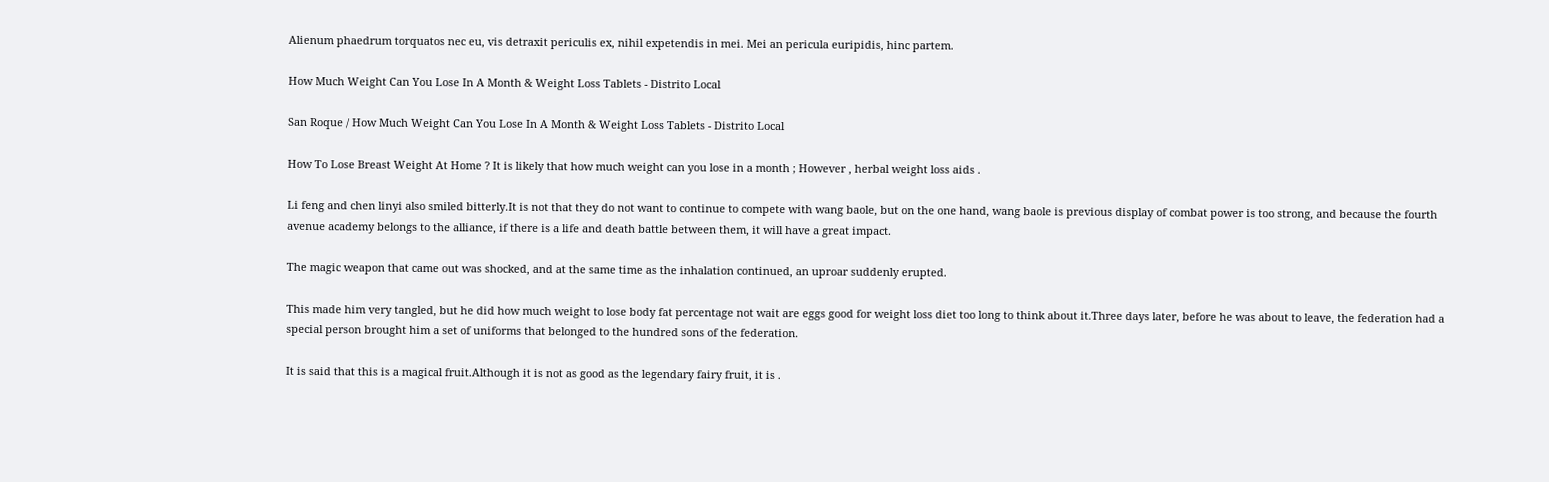Alienum phaedrum torquatos nec eu, vis detraxit periculis ex, nihil expetendis in mei. Mei an pericula euripidis, hinc partem.

How Much Weight Can You Lose In A Month & Weight Loss Tablets - Distrito Local

San Roque / How Much Weight Can You Lose In A Month & Weight Loss Tablets - Distrito Local

How To Lose Breast Weight At Home ? It is likely that how much weight can you lose in a month ; However , herbal weight loss aids .

Li feng and chen linyi also smiled bitterly.It is not that they do not want to continue to compete with wang baole, but on the one hand, wang baole is previous display of combat power is too strong, and because the fourth avenue academy belongs to the alliance, if there is a life and death battle between them, it will have a great impact.

The magic weapon that came out was shocked, and at the same time as the inhalation continued, an uproar suddenly erupted.

This made him very tangled, but he did how much weight to lose body fat percentage not wait are eggs good for weight loss diet too long to think about it.Three days later, before he was about to leave, the federation had a special person brought him a set of uniforms that belonged to the hundred sons of the federation.

It is said that this is a magical fruit.Although it is not as good as the legendary fairy fruit, it is .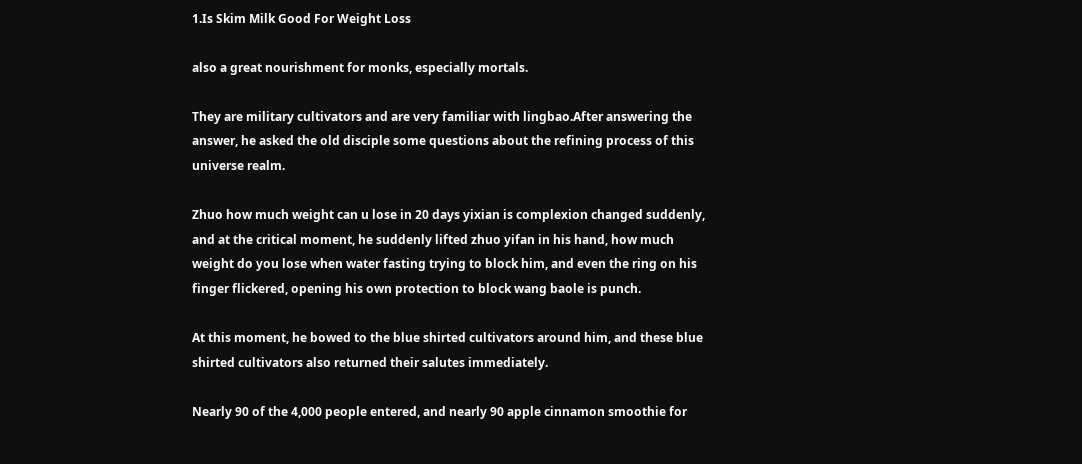1.Is Skim Milk Good For Weight Loss

also a great nourishment for monks, especially mortals.

They are military cultivators and are very familiar with lingbao.After answering the answer, he asked the old disciple some questions about the refining process of this universe realm.

Zhuo how much weight can u lose in 20 days yixian is complexion changed suddenly, and at the critical moment, he suddenly lifted zhuo yifan in his hand, how much weight do you lose when water fasting trying to block him, and even the ring on his finger flickered, opening his own protection to block wang baole is punch.

At this moment, he bowed to the blue shirted cultivators around him, and these blue shirted cultivators also returned their salutes immediately.

Nearly 90 of the 4,000 people entered, and nearly 90 apple cinnamon smoothie for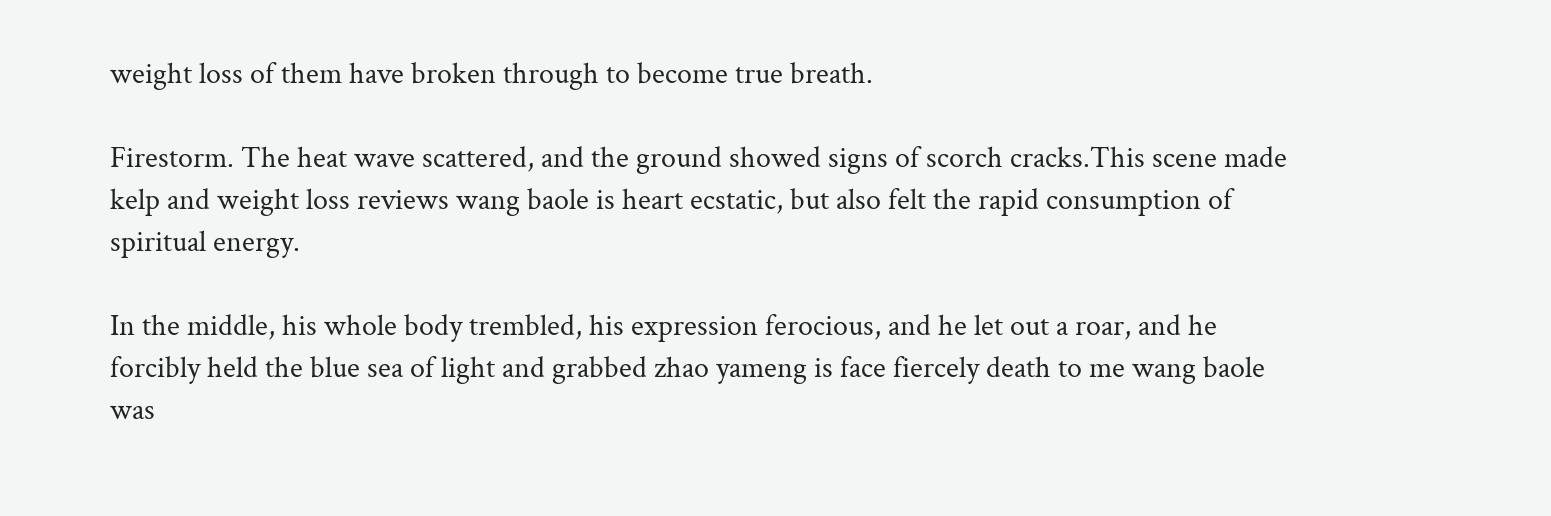weight loss of them have broken through to become true breath.

Firestorm. The heat wave scattered, and the ground showed signs of scorch cracks.This scene made kelp and weight loss reviews wang baole is heart ecstatic, but also felt the rapid consumption of spiritual energy.

In the middle, his whole body trembled, his expression ferocious, and he let out a roar, and he forcibly held the blue sea of light and grabbed zhao yameng is face fiercely death to me wang baole was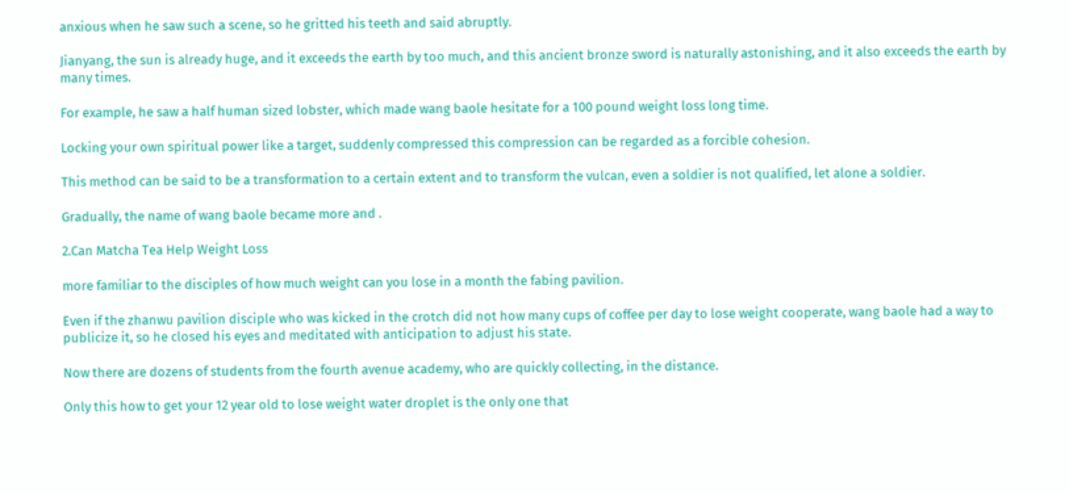anxious when he saw such a scene, so he gritted his teeth and said abruptly.

Jianyang, the sun is already huge, and it exceeds the earth by too much, and this ancient bronze sword is naturally astonishing, and it also exceeds the earth by many times.

For example, he saw a half human sized lobster, which made wang baole hesitate for a 100 pound weight loss long time.

Locking your own spiritual power like a target, suddenly compressed this compression can be regarded as a forcible cohesion.

This method can be said to be a transformation to a certain extent and to transform the vulcan, even a soldier is not qualified, let alone a soldier.

Gradually, the name of wang baole became more and .

2.Can Matcha Tea Help Weight Loss

more familiar to the disciples of how much weight can you lose in a month the fabing pavilion.

Even if the zhanwu pavilion disciple who was kicked in the crotch did not how many cups of coffee per day to lose weight cooperate, wang baole had a way to publicize it, so he closed his eyes and meditated with anticipation to adjust his state.

Now there are dozens of students from the fourth avenue academy, who are quickly collecting, in the distance.

Only this how to get your 12 year old to lose weight water droplet is the only one that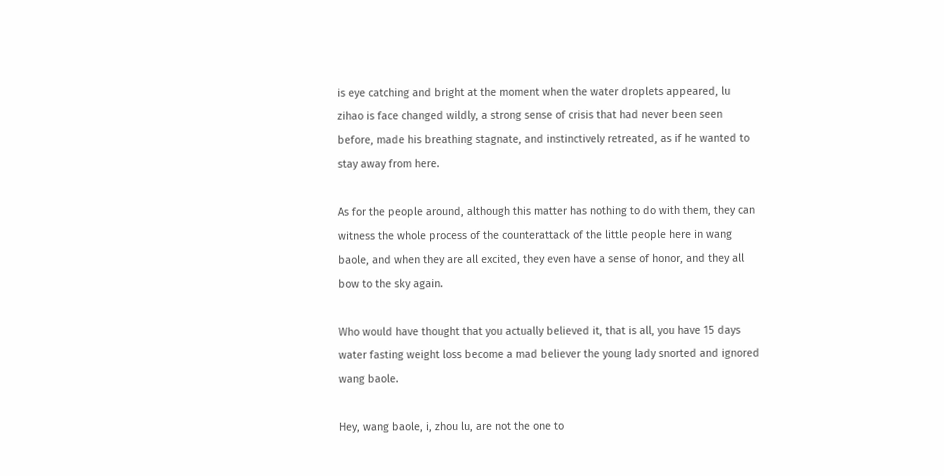is eye catching and bright at the moment when the water droplets appeared, lu zihao is face changed wildly, a strong sense of crisis that had never been seen before, made his breathing stagnate, and instinctively retreated, as if he wanted to stay away from here.

As for the people around, although this matter has nothing to do with them, they can witness the whole process of the counterattack of the little people here in wang baole, and when they are all excited, they even have a sense of honor, and they all bow to the sky again.

Who would have thought that you actually believed it, that is all, you have 15 days water fasting weight loss become a mad believer the young lady snorted and ignored wang baole.

Hey, wang baole, i, zhou lu, are not the one to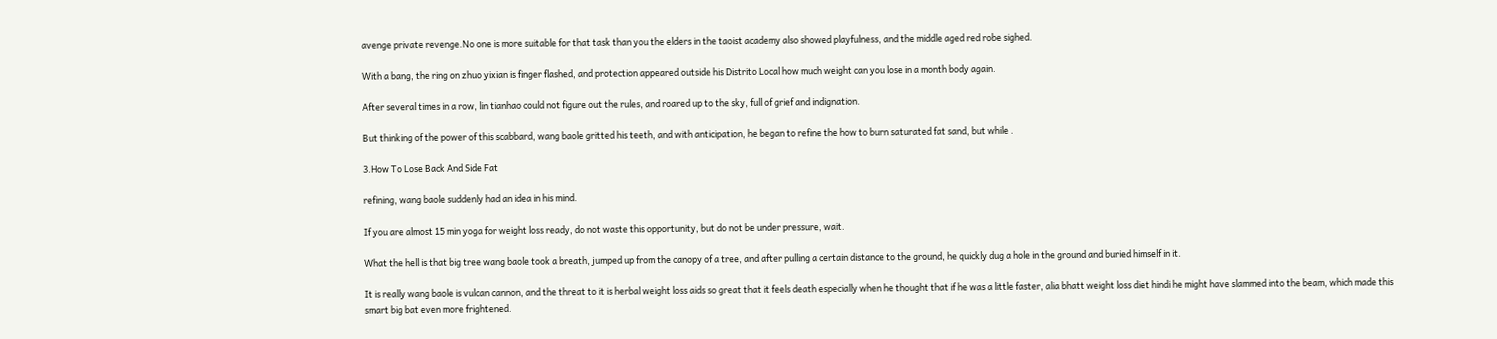avenge private revenge.No one is more suitable for that task than you the elders in the taoist academy also showed playfulness, and the middle aged red robe sighed.

With a bang, the ring on zhuo yixian is finger flashed, and protection appeared outside his Distrito Local how much weight can you lose in a month body again.

After several times in a row, lin tianhao could not figure out the rules, and roared up to the sky, full of grief and indignation.

But thinking of the power of this scabbard, wang baole gritted his teeth, and with anticipation, he began to refine the how to burn saturated fat sand, but while .

3.How To Lose Back And Side Fat

refining, wang baole suddenly had an idea in his mind.

If you are almost 15 min yoga for weight loss ready, do not waste this opportunity, but do not be under pressure, wait.

What the hell is that big tree wang baole took a breath, jumped up from the canopy of a tree, and after pulling a certain distance to the ground, he quickly dug a hole in the ground and buried himself in it.

It is really wang baole is vulcan cannon, and the threat to it is herbal weight loss aids so great that it feels death especially when he thought that if he was a little faster, alia bhatt weight loss diet hindi he might have slammed into the beam, which made this smart big bat even more frightened.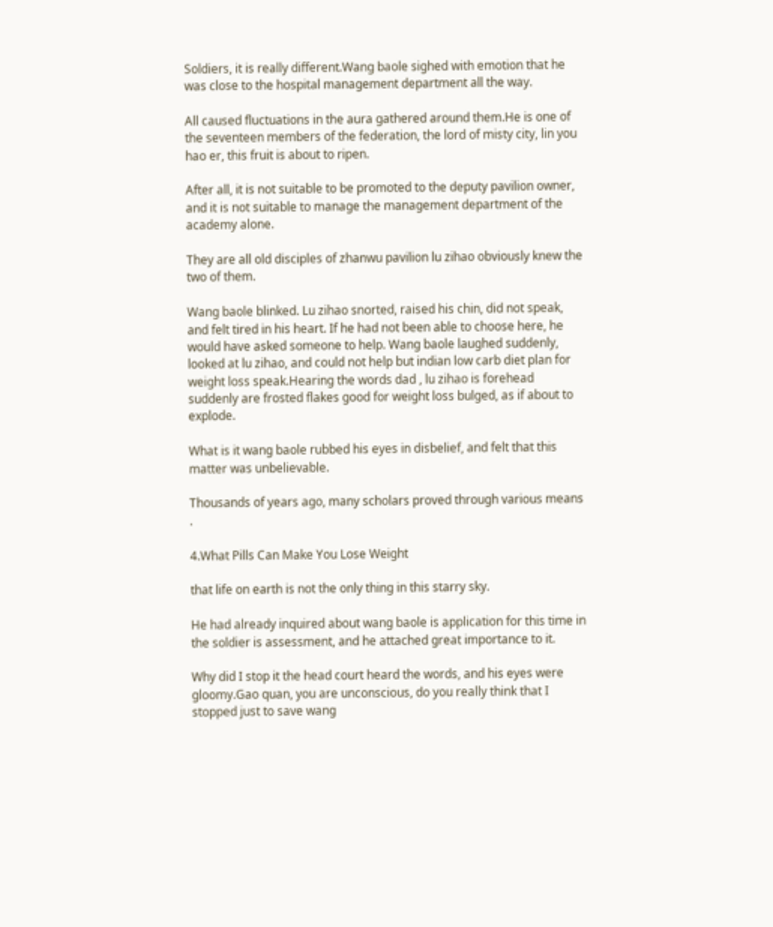Soldiers, it is really different.Wang baole sighed with emotion that he was close to the hospital management department all the way.

All caused fluctuations in the aura gathered around them.He is one of the seventeen members of the federation, the lord of misty city, lin you hao er, this fruit is about to ripen.

After all, it is not suitable to be promoted to the deputy pavilion owner, and it is not suitable to manage the management department of the academy alone.

They are all old disciples of zhanwu pavilion lu zihao obviously knew the two of them.

Wang baole blinked. Lu zihao snorted, raised his chin, did not speak, and felt tired in his heart. If he had not been able to choose here, he would have asked someone to help. Wang baole laughed suddenly, looked at lu zihao, and could not help but indian low carb diet plan for weight loss speak.Hearing the words dad , lu zihao is forehead suddenly are frosted flakes good for weight loss bulged, as if about to explode.

What is it wang baole rubbed his eyes in disbelief, and felt that this matter was unbelievable.

Thousands of years ago, many scholars proved through various means .

4.What Pills Can Make You Lose Weight

that life on earth is not the only thing in this starry sky.

He had already inquired about wang baole is application for this time in the soldier is assessment, and he attached great importance to it.

Why did I stop it the head court heard the words, and his eyes were gloomy.Gao quan, you are unconscious, do you really think that I stopped just to save wang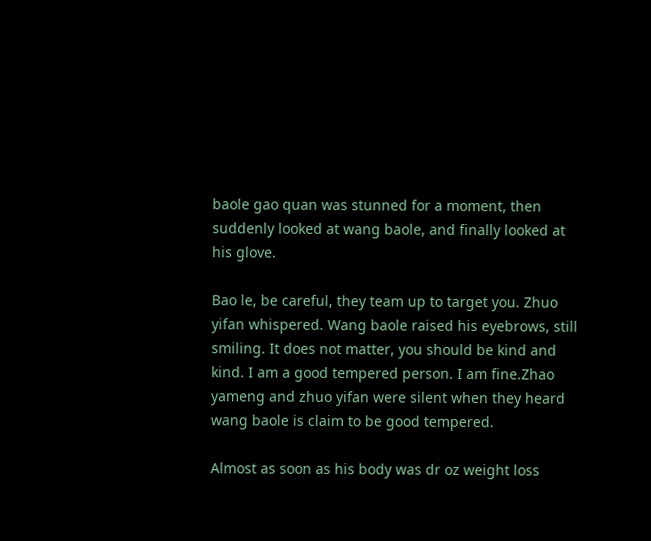baole gao quan was stunned for a moment, then suddenly looked at wang baole, and finally looked at his glove.

Bao le, be careful, they team up to target you. Zhuo yifan whispered. Wang baole raised his eyebrows, still smiling. It does not matter, you should be kind and kind. I am a good tempered person. I am fine.Zhao yameng and zhuo yifan were silent when they heard wang baole is claim to be good tempered.

Almost as soon as his body was dr oz weight loss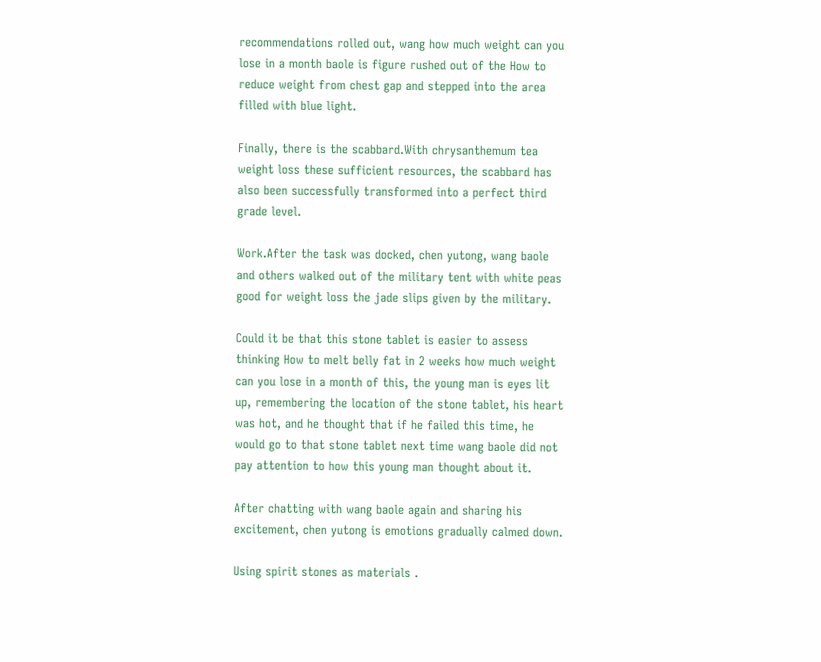recommendations rolled out, wang how much weight can you lose in a month baole is figure rushed out of the How to reduce weight from chest gap and stepped into the area filled with blue light.

Finally, there is the scabbard.With chrysanthemum tea weight loss these sufficient resources, the scabbard has also been successfully transformed into a perfect third grade level.

Work.After the task was docked, chen yutong, wang baole and others walked out of the military tent with white peas good for weight loss the jade slips given by the military.

Could it be that this stone tablet is easier to assess thinking How to melt belly fat in 2 weeks how much weight can you lose in a month of this, the young man is eyes lit up, remembering the location of the stone tablet, his heart was hot, and he thought that if he failed this time, he would go to that stone tablet next time wang baole did not pay attention to how this young man thought about it.

After chatting with wang baole again and sharing his excitement, chen yutong is emotions gradually calmed down.

Using spirit stones as materials .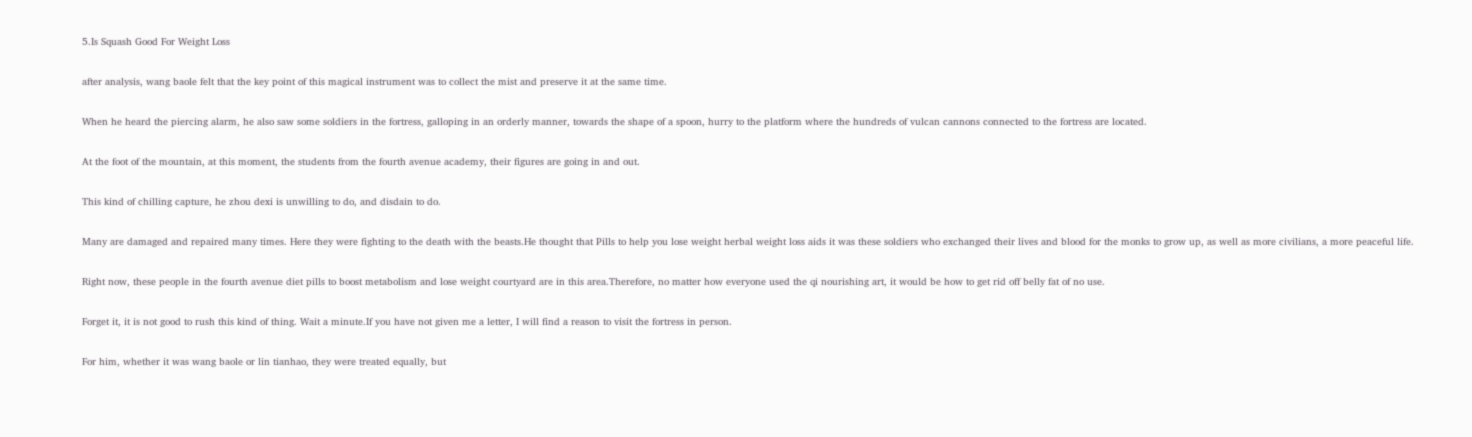5.Is Squash Good For Weight Loss

after analysis, wang baole felt that the key point of this magical instrument was to collect the mist and preserve it at the same time.

When he heard the piercing alarm, he also saw some soldiers in the fortress, galloping in an orderly manner, towards the shape of a spoon, hurry to the platform where the hundreds of vulcan cannons connected to the fortress are located.

At the foot of the mountain, at this moment, the students from the fourth avenue academy, their figures are going in and out.

This kind of chilling capture, he zhou dexi is unwilling to do, and disdain to do.

Many are damaged and repaired many times. Here they were fighting to the death with the beasts.He thought that Pills to help you lose weight herbal weight loss aids it was these soldiers who exchanged their lives and blood for the monks to grow up, as well as more civilians, a more peaceful life.

Right now, these people in the fourth avenue diet pills to boost metabolism and lose weight courtyard are in this area.Therefore, no matter how everyone used the qi nourishing art, it would be how to get rid off belly fat of no use.

Forget it, it is not good to rush this kind of thing. Wait a minute.If you have not given me a letter, I will find a reason to visit the fortress in person.

For him, whether it was wang baole or lin tianhao, they were treated equally, but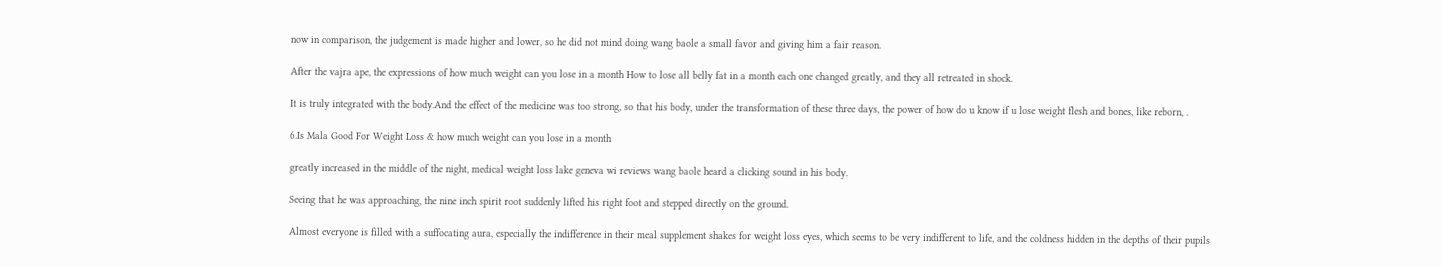now in comparison, the judgement is made higher and lower, so he did not mind doing wang baole a small favor and giving him a fair reason.

After the vajra ape, the expressions of how much weight can you lose in a month How to lose all belly fat in a month each one changed greatly, and they all retreated in shock.

It is truly integrated with the body.And the effect of the medicine was too strong, so that his body, under the transformation of these three days, the power of how do u know if u lose weight flesh and bones, like reborn, .

6.Is Mala Good For Weight Loss & how much weight can you lose in a month

greatly increased in the middle of the night, medical weight loss lake geneva wi reviews wang baole heard a clicking sound in his body.

Seeing that he was approaching, the nine inch spirit root suddenly lifted his right foot and stepped directly on the ground.

Almost everyone is filled with a suffocating aura, especially the indifference in their meal supplement shakes for weight loss eyes, which seems to be very indifferent to life, and the coldness hidden in the depths of their pupils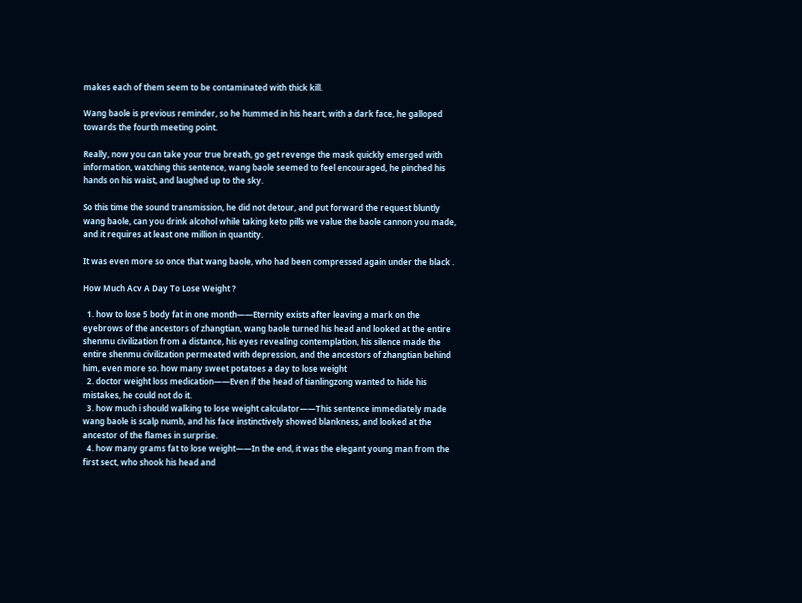makes each of them seem to be contaminated with thick kill.

Wang baole is previous reminder, so he hummed in his heart, with a dark face, he galloped towards the fourth meeting point.

Really, now you can take your true breath, go get revenge the mask quickly emerged with information, watching this sentence, wang baole seemed to feel encouraged, he pinched his hands on his waist, and laughed up to the sky.

So this time the sound transmission, he did not detour, and put forward the request bluntly wang baole, can you drink alcohol while taking keto pills we value the baole cannon you made, and it requires at least one million in quantity.

It was even more so once that wang baole, who had been compressed again under the black .

How Much Acv A Day To Lose Weight ?

  1. how to lose 5 body fat in one month——Eternity exists after leaving a mark on the eyebrows of the ancestors of zhangtian, wang baole turned his head and looked at the entire shenmu civilization from a distance, his eyes revealing contemplation, his silence made the entire shenmu civilization permeated with depression, and the ancestors of zhangtian behind him, even more so. how many sweet potatoes a day to lose weight
  2. doctor weight loss medication——Even if the head of tianlingzong wanted to hide his mistakes, he could not do it.
  3. how much i should walking to lose weight calculator——This sentence immediately made wang baole is scalp numb, and his face instinctively showed blankness, and looked at the ancestor of the flames in surprise.
  4. how many grams fat to lose weight——In the end, it was the elegant young man from the first sect, who shook his head and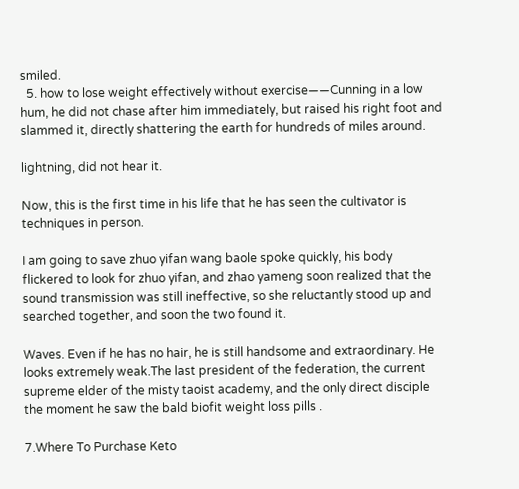smiled.
  5. how to lose weight effectively without exercise——Cunning in a low hum, he did not chase after him immediately, but raised his right foot and slammed it, directly shattering the earth for hundreds of miles around.

lightning, did not hear it.

Now, this is the first time in his life that he has seen the cultivator is techniques in person.

I am going to save zhuo yifan wang baole spoke quickly, his body flickered to look for zhuo yifan, and zhao yameng soon realized that the sound transmission was still ineffective, so she reluctantly stood up and searched together, and soon the two found it.

Waves. Even if he has no hair, he is still handsome and extraordinary. He looks extremely weak.The last president of the federation, the current supreme elder of the misty taoist academy, and the only direct disciple the moment he saw the bald biofit weight loss pills .

7.Where To Purchase Keto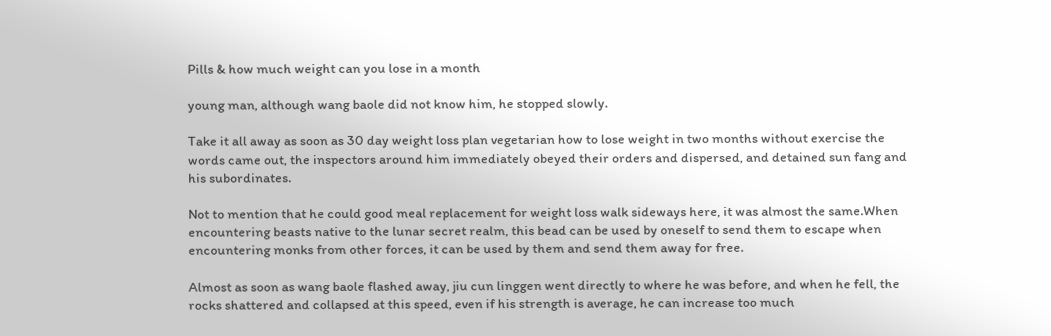Pills & how much weight can you lose in a month

young man, although wang baole did not know him, he stopped slowly.

Take it all away as soon as 30 day weight loss plan vegetarian how to lose weight in two months without exercise the words came out, the inspectors around him immediately obeyed their orders and dispersed, and detained sun fang and his subordinates.

Not to mention that he could good meal replacement for weight loss walk sideways here, it was almost the same.When encountering beasts native to the lunar secret realm, this bead can be used by oneself to send them to escape when encountering monks from other forces, it can be used by them and send them away for free.

Almost as soon as wang baole flashed away, jiu cun linggen went directly to where he was before, and when he fell, the rocks shattered and collapsed at this speed, even if his strength is average, he can increase too much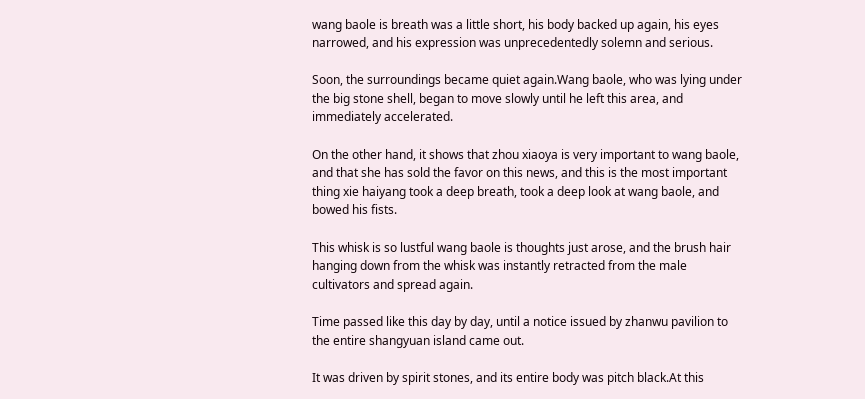wang baole is breath was a little short, his body backed up again, his eyes narrowed, and his expression was unprecedentedly solemn and serious.

Soon, the surroundings became quiet again.Wang baole, who was lying under the big stone shell, began to move slowly until he left this area, and immediately accelerated.

On the other hand, it shows that zhou xiaoya is very important to wang baole, and that she has sold the favor on this news, and this is the most important thing xie haiyang took a deep breath, took a deep look at wang baole, and bowed his fists.

This whisk is so lustful wang baole is thoughts just arose, and the brush hair hanging down from the whisk was instantly retracted from the male cultivators and spread again.

Time passed like this day by day, until a notice issued by zhanwu pavilion to the entire shangyuan island came out.

It was driven by spirit stones, and its entire body was pitch black.At this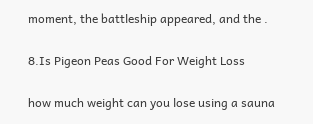moment, the battleship appeared, and the .

8.Is Pigeon Peas Good For Weight Loss

how much weight can you lose using a sauna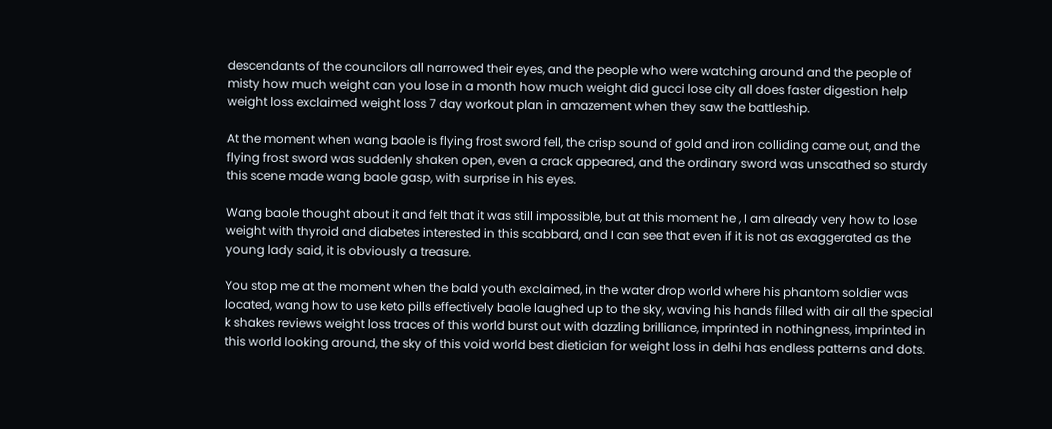descendants of the councilors all narrowed their eyes, and the people who were watching around and the people of misty how much weight can you lose in a month how much weight did gucci lose city all does faster digestion help weight loss exclaimed weight loss 7 day workout plan in amazement when they saw the battleship.

At the moment when wang baole is flying frost sword fell, the crisp sound of gold and iron colliding came out, and the flying frost sword was suddenly shaken open, even a crack appeared, and the ordinary sword was unscathed so sturdy this scene made wang baole gasp, with surprise in his eyes.

Wang baole thought about it and felt that it was still impossible, but at this moment he , I am already very how to lose weight with thyroid and diabetes interested in this scabbard, and I can see that even if it is not as exaggerated as the young lady said, it is obviously a treasure.

You stop me at the moment when the bald youth exclaimed, in the water drop world where his phantom soldier was located, wang how to use keto pills effectively baole laughed up to the sky, waving his hands filled with air all the special k shakes reviews weight loss traces of this world burst out with dazzling brilliance, imprinted in nothingness, imprinted in this world looking around, the sky of this void world best dietician for weight loss in delhi has endless patterns and dots.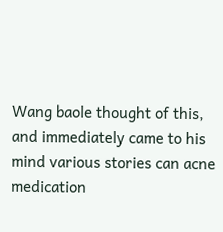Wang baole thought of this, and immediately came to his mind various stories can acne medication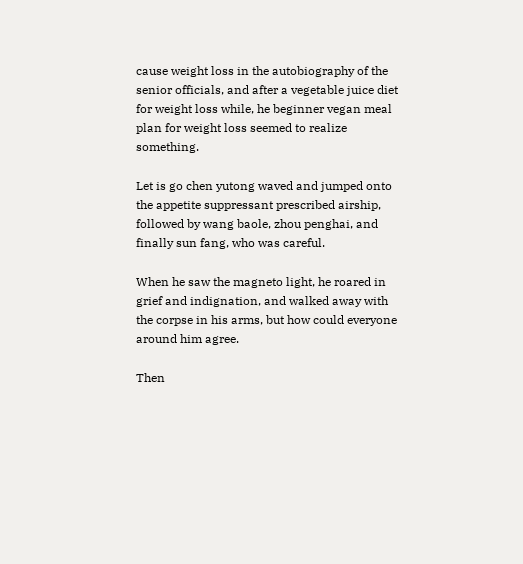cause weight loss in the autobiography of the senior officials, and after a vegetable juice diet for weight loss while, he beginner vegan meal plan for weight loss seemed to realize something.

Let is go chen yutong waved and jumped onto the appetite suppressant prescribed airship, followed by wang baole, zhou penghai, and finally sun fang, who was careful.

When he saw the magneto light, he roared in grief and indignation, and walked away with the corpse in his arms, but how could everyone around him agree.

Then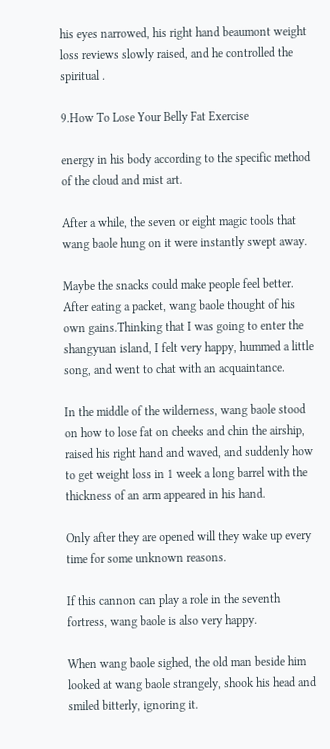his eyes narrowed, his right hand beaumont weight loss reviews slowly raised, and he controlled the spiritual .

9.How To Lose Your Belly Fat Exercise

energy in his body according to the specific method of the cloud and mist art.

After a while, the seven or eight magic tools that wang baole hung on it were instantly swept away.

Maybe the snacks could make people feel better. After eating a packet, wang baole thought of his own gains.Thinking that I was going to enter the shangyuan island, I felt very happy, hummed a little song, and went to chat with an acquaintance.

In the middle of the wilderness, wang baole stood on how to lose fat on cheeks and chin the airship, raised his right hand and waved, and suddenly how to get weight loss in 1 week a long barrel with the thickness of an arm appeared in his hand.

Only after they are opened will they wake up every time for some unknown reasons.

If this cannon can play a role in the seventh fortress, wang baole is also very happy.

When wang baole sighed, the old man beside him looked at wang baole strangely, shook his head and smiled bitterly, ignoring it.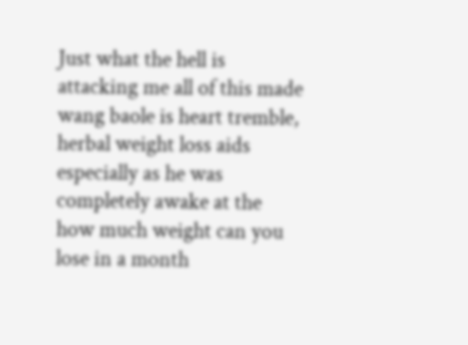Just what the hell is attacking me all of this made wang baole is heart tremble, herbal weight loss aids especially as he was completely awake at the how much weight can you lose in a month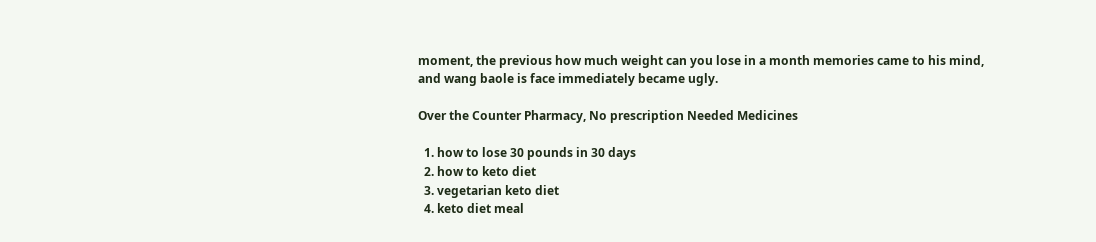moment, the previous how much weight can you lose in a month memories came to his mind, and wang baole is face immediately became ugly.

Over the Counter Pharmacy, No prescription Needed Medicines

  1. how to lose 30 pounds in 30 days
  2. how to keto diet
  3. vegetarian keto diet
  4. keto diet meal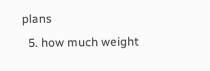plans
  5. how much weight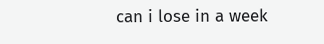can i lose in a week